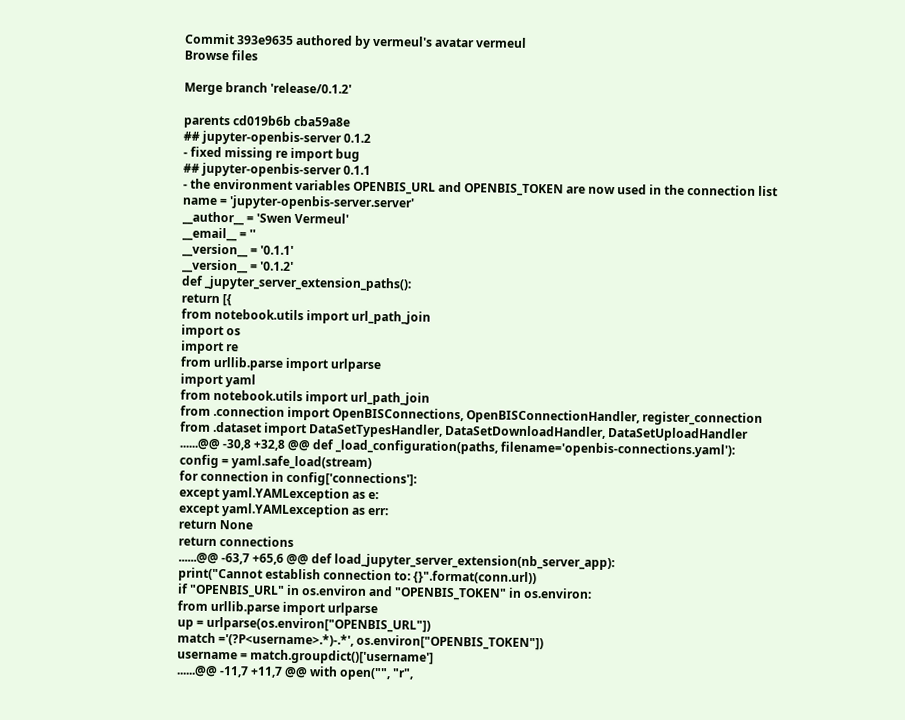Commit 393e9635 authored by vermeul's avatar vermeul
Browse files

Merge branch 'release/0.1.2'

parents cd019b6b cba59a8e
## jupyter-openbis-server 0.1.2
- fixed missing re import bug
## jupyter-openbis-server 0.1.1
- the environment variables OPENBIS_URL and OPENBIS_TOKEN are now used in the connection list
name = 'jupyter-openbis-server.server'
__author__ = 'Swen Vermeul'
__email__ = ''
__version__ = '0.1.1'
__version__ = '0.1.2'
def _jupyter_server_extension_paths():
return [{
from notebook.utils import url_path_join
import os
import re
from urllib.parse import urlparse
import yaml
from notebook.utils import url_path_join
from .connection import OpenBISConnections, OpenBISConnectionHandler, register_connection
from .dataset import DataSetTypesHandler, DataSetDownloadHandler, DataSetUploadHandler
......@@ -30,8 +32,8 @@ def _load_configuration(paths, filename='openbis-connections.yaml'):
config = yaml.safe_load(stream)
for connection in config['connections']:
except yaml.YAMLexception as e:
except yaml.YAMLexception as err:
return None
return connections
......@@ -63,7 +65,6 @@ def load_jupyter_server_extension(nb_server_app):
print("Cannot establish connection to: {}".format(conn.url))
if "OPENBIS_URL" in os.environ and "OPENBIS_TOKEN" in os.environ:
from urllib.parse import urlparse
up = urlparse(os.environ["OPENBIS_URL"])
match ='(?P<username>.*)-.*', os.environ["OPENBIS_TOKEN"])
username = match.groupdict()['username']
......@@ -11,7 +11,7 @@ with open("", "r",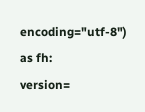encoding="utf-8") as fh:
version=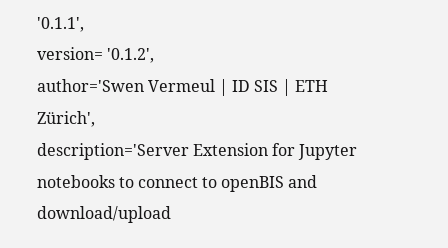'0.1.1',
version= '0.1.2',
author='Swen Vermeul | ID SIS | ETH Zürich',
description='Server Extension for Jupyter notebooks to connect to openBIS and download/upload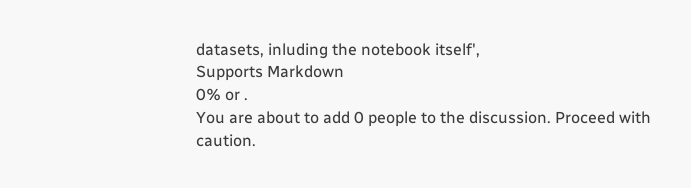datasets, inluding the notebook itself',
Supports Markdown
0% or .
You are about to add 0 people to the discussion. Proceed with caution.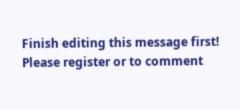Finish editing this message first!
Please register or to comment